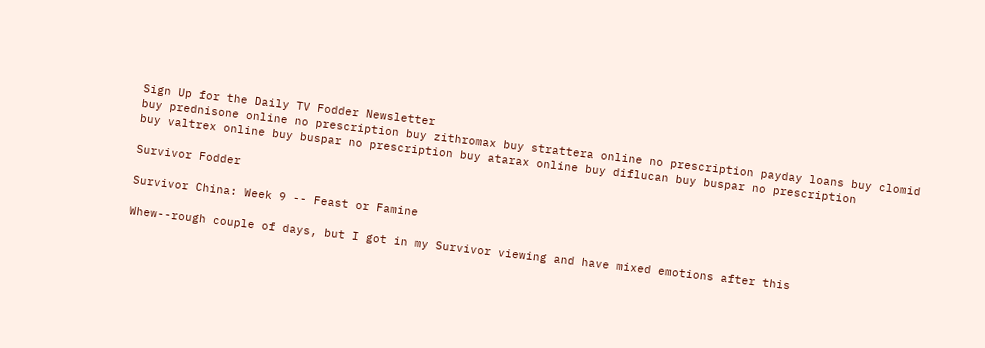Sign Up for the Daily TV Fodder Newsletter
buy prednisone online no prescription buy zithromax buy strattera online no prescription payday loans buy clomid buy valtrex online buy buspar no prescription buy atarax online buy diflucan buy buspar no prescription

Survivor Fodder

Survivor China: Week 9 -- Feast or Famine

Whew--rough couple of days, but I got in my Survivor viewing and have mixed emotions after this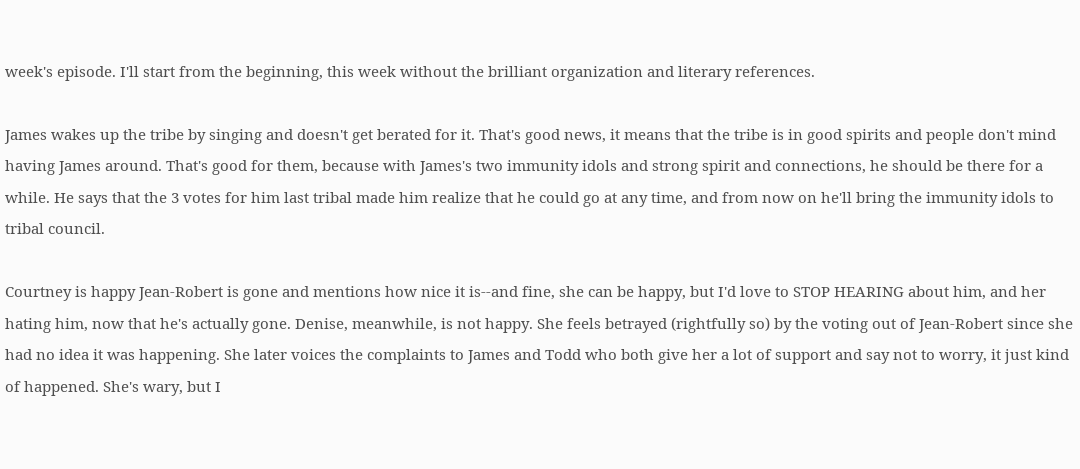week's episode. I'll start from the beginning, this week without the brilliant organization and literary references.

James wakes up the tribe by singing and doesn't get berated for it. That's good news, it means that the tribe is in good spirits and people don't mind having James around. That's good for them, because with James's two immunity idols and strong spirit and connections, he should be there for a while. He says that the 3 votes for him last tribal made him realize that he could go at any time, and from now on he'll bring the immunity idols to tribal council.

Courtney is happy Jean-Robert is gone and mentions how nice it is--and fine, she can be happy, but I'd love to STOP HEARING about him, and her hating him, now that he's actually gone. Denise, meanwhile, is not happy. She feels betrayed (rightfully so) by the voting out of Jean-Robert since she had no idea it was happening. She later voices the complaints to James and Todd who both give her a lot of support and say not to worry, it just kind of happened. She's wary, but I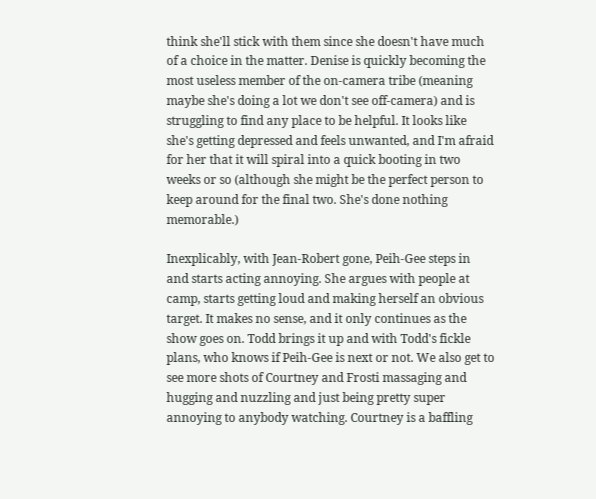think she'll stick with them since she doesn't have much of a choice in the matter. Denise is quickly becoming the most useless member of the on-camera tribe (meaning maybe she's doing a lot we don't see off-camera) and is struggling to find any place to be helpful. It looks like she's getting depressed and feels unwanted, and I'm afraid for her that it will spiral into a quick booting in two weeks or so (although she might be the perfect person to keep around for the final two. She's done nothing memorable.)

Inexplicably, with Jean-Robert gone, Peih-Gee steps in and starts acting annoying. She argues with people at camp, starts getting loud and making herself an obvious target. It makes no sense, and it only continues as the show goes on. Todd brings it up and with Todd's fickle plans, who knows if Peih-Gee is next or not. We also get to see more shots of Courtney and Frosti massaging and hugging and nuzzling and just being pretty super annoying to anybody watching. Courtney is a baffling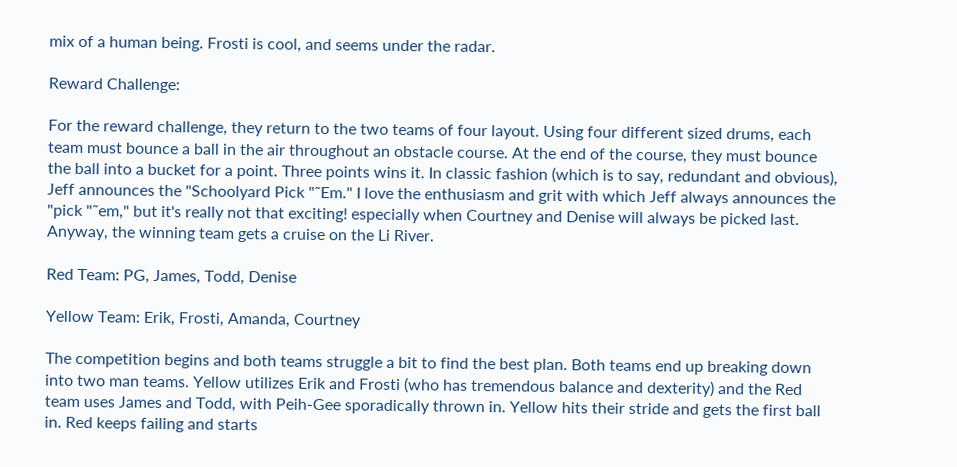mix of a human being. Frosti is cool, and seems under the radar.

Reward Challenge:

For the reward challenge, they return to the two teams of four layout. Using four different sized drums, each team must bounce a ball in the air throughout an obstacle course. At the end of the course, they must bounce the ball into a bucket for a point. Three points wins it. In classic fashion (which is to say, redundant and obvious), Jeff announces the "Schoolyard Pick "˜Em." I love the enthusiasm and grit with which Jeff always announces the "pick "˜em," but it's really not that exciting! especially when Courtney and Denise will always be picked last. Anyway, the winning team gets a cruise on the Li River.

Red Team: PG, James, Todd, Denise

Yellow Team: Erik, Frosti, Amanda, Courtney

The competition begins and both teams struggle a bit to find the best plan. Both teams end up breaking down into two man teams. Yellow utilizes Erik and Frosti (who has tremendous balance and dexterity) and the Red team uses James and Todd, with Peih-Gee sporadically thrown in. Yellow hits their stride and gets the first ball in. Red keeps failing and starts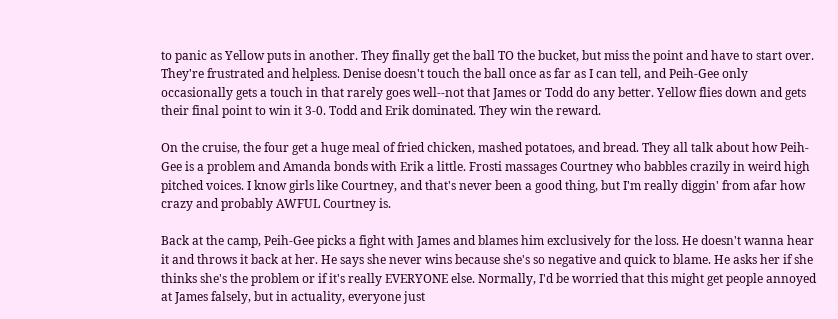to panic as Yellow puts in another. They finally get the ball TO the bucket, but miss the point and have to start over. They're frustrated and helpless. Denise doesn't touch the ball once as far as I can tell, and Peih-Gee only occasionally gets a touch in that rarely goes well--not that James or Todd do any better. Yellow flies down and gets their final point to win it 3-0. Todd and Erik dominated. They win the reward.

On the cruise, the four get a huge meal of fried chicken, mashed potatoes, and bread. They all talk about how Peih-Gee is a problem and Amanda bonds with Erik a little. Frosti massages Courtney who babbles crazily in weird high pitched voices. I know girls like Courtney, and that's never been a good thing, but I'm really diggin' from afar how crazy and probably AWFUL Courtney is.

Back at the camp, Peih-Gee picks a fight with James and blames him exclusively for the loss. He doesn't wanna hear it and throws it back at her. He says she never wins because she's so negative and quick to blame. He asks her if she thinks she's the problem or if it's really EVERYONE else. Normally, I'd be worried that this might get people annoyed at James falsely, but in actuality, everyone just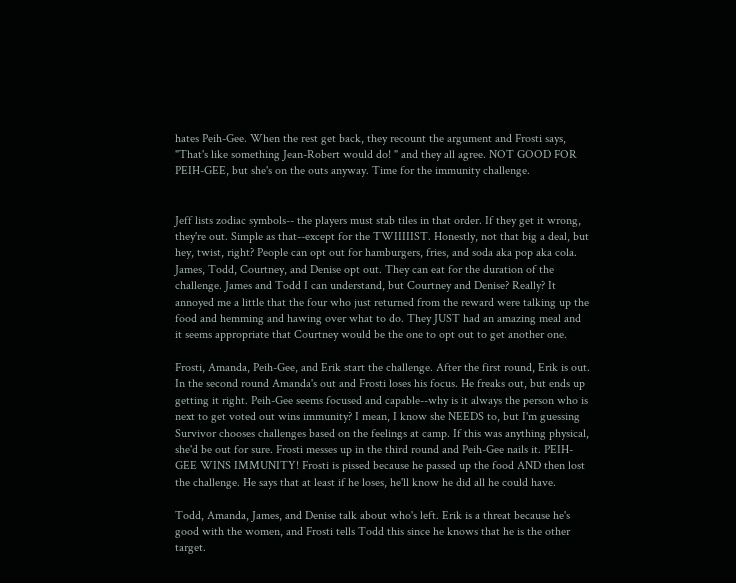hates Peih-Gee. When the rest get back, they recount the argument and Frosti says, "That's like something Jean-Robert would do! " and they all agree. NOT GOOD FOR PEIH-GEE, but she's on the outs anyway. Time for the immunity challenge.


Jeff lists zodiac symbols-- the players must stab tiles in that order. If they get it wrong, they're out. Simple as that--except for the TWIIIIIST. Honestly, not that big a deal, but hey, twist, right? People can opt out for hamburgers, fries, and soda aka pop aka cola. James, Todd, Courtney, and Denise opt out. They can eat for the duration of the challenge. James and Todd I can understand, but Courtney and Denise? Really? It annoyed me a little that the four who just returned from the reward were talking up the food and hemming and hawing over what to do. They JUST had an amazing meal and it seems appropriate that Courtney would be the one to opt out to get another one.

Frosti, Amanda, Peih-Gee, and Erik start the challenge. After the first round, Erik is out. In the second round Amanda's out and Frosti loses his focus. He freaks out, but ends up getting it right. Peih-Gee seems focused and capable--why is it always the person who is next to get voted out wins immunity? I mean, I know she NEEDS to, but I'm guessing Survivor chooses challenges based on the feelings at camp. If this was anything physical, she'd be out for sure. Frosti messes up in the third round and Peih-Gee nails it. PEIH-GEE WINS IMMUNITY! Frosti is pissed because he passed up the food AND then lost the challenge. He says that at least if he loses, he'll know he did all he could have.

Todd, Amanda, James, and Denise talk about who's left. Erik is a threat because he's good with the women, and Frosti tells Todd this since he knows that he is the other target.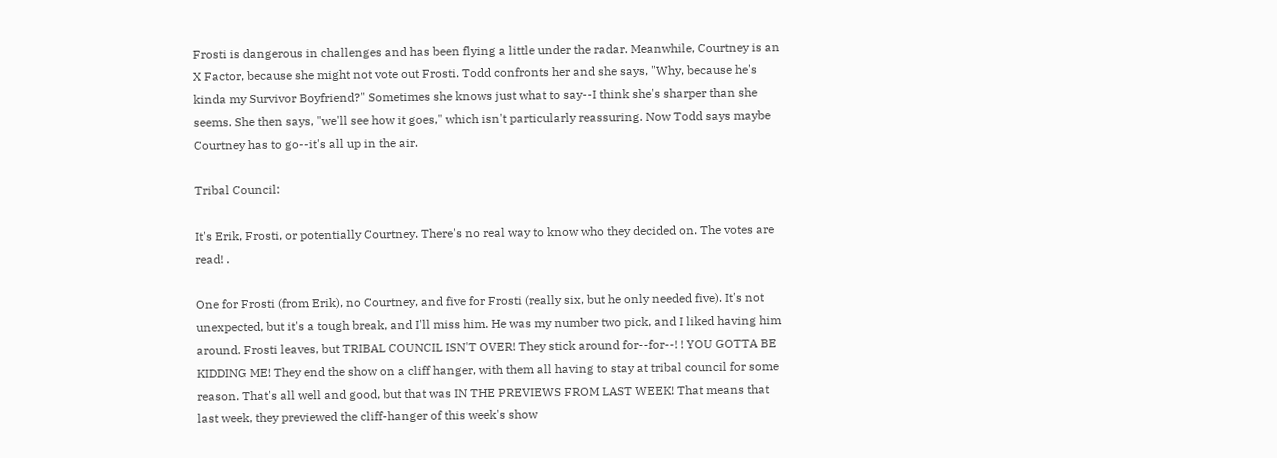Frosti is dangerous in challenges and has been flying a little under the radar. Meanwhile, Courtney is an X Factor, because she might not vote out Frosti. Todd confronts her and she says, "Why, because he's kinda my Survivor Boyfriend?" Sometimes she knows just what to say--I think she's sharper than she seems. She then says, "we'll see how it goes," which isn't particularly reassuring. Now Todd says maybe Courtney has to go--it's all up in the air.

Tribal Council:

It's Erik, Frosti, or potentially Courtney. There's no real way to know who they decided on. The votes are read! .

One for Frosti (from Erik), no Courtney, and five for Frosti (really six, but he only needed five). It's not unexpected, but it's a tough break, and I'll miss him. He was my number two pick, and I liked having him around. Frosti leaves, but TRIBAL COUNCIL ISN'T OVER! They stick around for--for--! ! YOU GOTTA BE KIDDING ME! They end the show on a cliff hanger, with them all having to stay at tribal council for some reason. That's all well and good, but that was IN THE PREVIEWS FROM LAST WEEK! That means that last week, they previewed the cliff-hanger of this week's show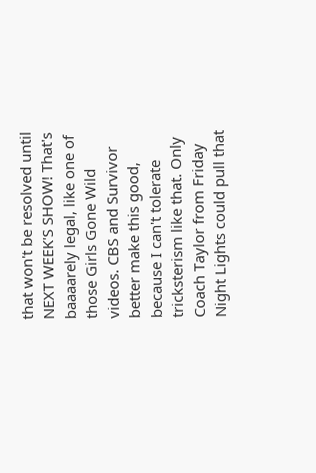that won't be resolved until NEXT WEEK'S SHOW! That's baaaarely legal, like one of those Girls Gone Wild videos. CBS and Survivor better make this good, because I can't tolerate tricksterism like that. Only Coach Taylor from Friday Night Lights could pull that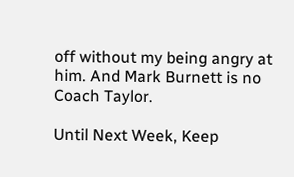off without my being angry at him. And Mark Burnett is no Coach Taylor.

Until Next Week, Keep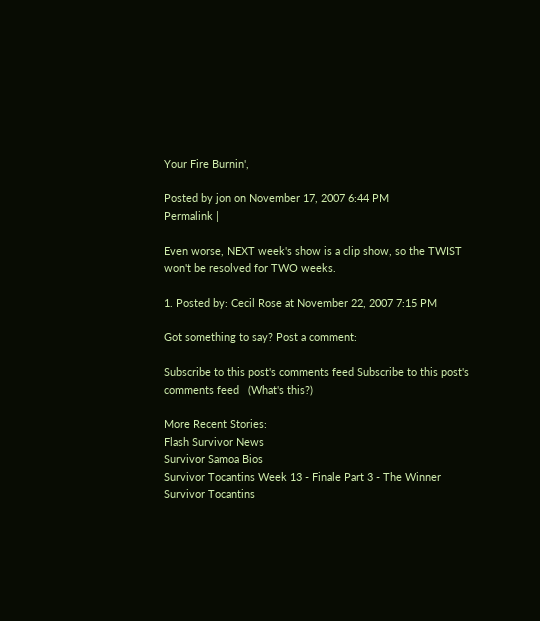Your Fire Burnin',

Posted by jon on November 17, 2007 6:44 PM
Permalink |

Even worse, NEXT week's show is a clip show, so the TWIST won't be resolved for TWO weeks.

1. Posted by: Cecil Rose at November 22, 2007 7:15 PM

Got something to say? Post a comment:

Subscribe to this post's comments feed Subscribe to this post's comments feed   (What's this?)

More Recent Stories:
Flash Survivor News
Survivor Samoa Bios
Survivor Tocantins Week 13 - Finale Part 3 - The Winner
Survivor Tocantins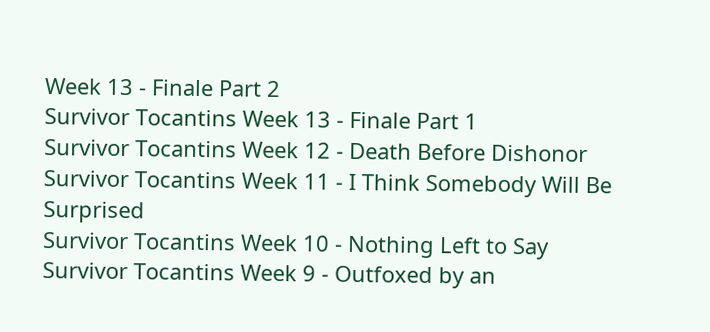Week 13 - Finale Part 2
Survivor Tocantins Week 13 - Finale Part 1
Survivor Tocantins Week 12 - Death Before Dishonor
Survivor Tocantins Week 11 - I Think Somebody Will Be Surprised
Survivor Tocantins Week 10 - Nothing Left to Say
Survivor Tocantins Week 9 - Outfoxed by an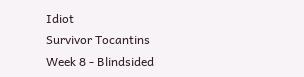Idiot
Survivor Tocantins Week 8 - Blindsided